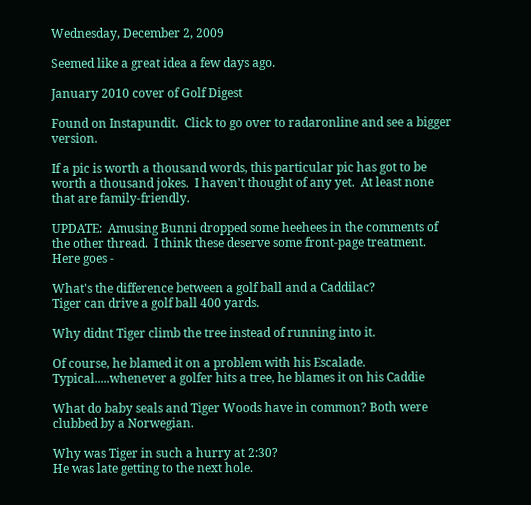Wednesday, December 2, 2009

Seemed like a great idea a few days ago.

January 2010 cover of Golf Digest

Found on Instapundit.  Click to go over to radaronline and see a bigger version.

If a pic is worth a thousand words, this particular pic has got to be worth a thousand jokes.  I haven't thought of any yet.  At least none that are family-friendly.

UPDATE:  Amusing Bunni dropped some heehees in the comments of the other thread.  I think these deserve some front-page treatment.  Here goes -

What's the difference between a golf ball and a Caddilac?
Tiger can drive a golf ball 400 yards.

Why didnt Tiger climb the tree instead of running into it.

Of course, he blamed it on a problem with his Escalade. Typical.....whenever a golfer hits a tree, he blames it on his Caddie

What do baby seals and Tiger Woods have in common? Both were clubbed by a Norwegian.

Why was Tiger in such a hurry at 2:30?
He was late getting to the next hole.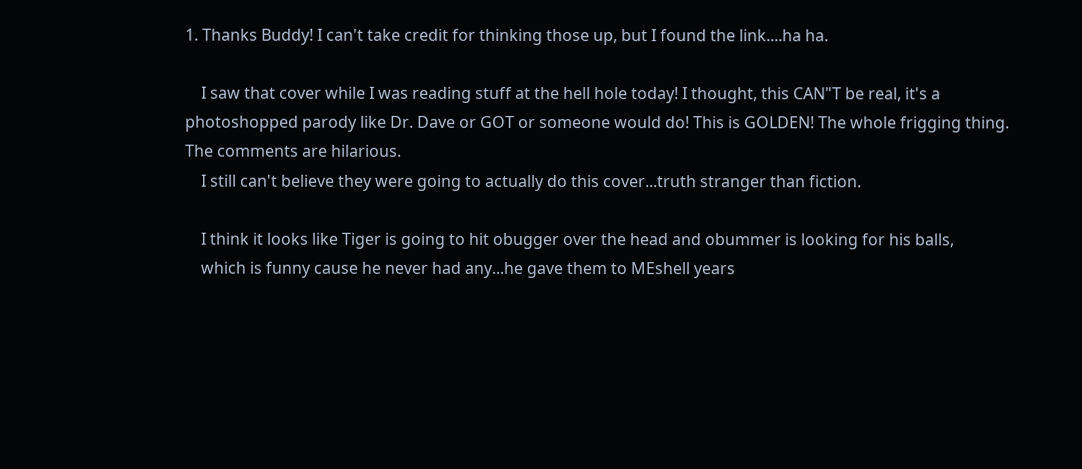1. Thanks Buddy! I can't take credit for thinking those up, but I found the link....ha ha.

    I saw that cover while I was reading stuff at the hell hole today! I thought, this CAN"T be real, it's a photoshopped parody like Dr. Dave or GOT or someone would do! This is GOLDEN! The whole frigging thing. The comments are hilarious.
    I still can't believe they were going to actually do this cover...truth stranger than fiction.

    I think it looks like Tiger is going to hit obugger over the head and obummer is looking for his balls,
    which is funny cause he never had any...he gave them to MEshell years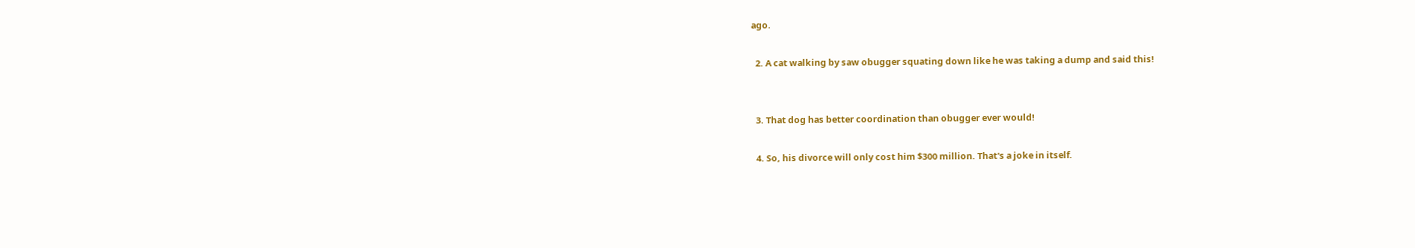ago.

  2. A cat walking by saw obugger squating down like he was taking a dump and said this!


  3. That dog has better coordination than obugger ever would!

  4. So, his divorce will only cost him $300 million. That's a joke in itself.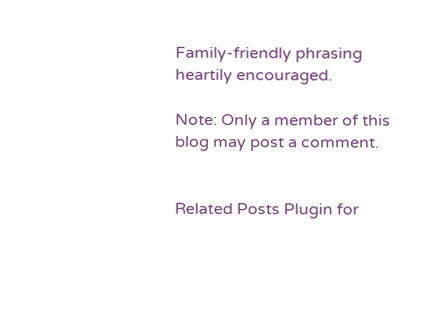Family-friendly phrasing heartily encouraged.

Note: Only a member of this blog may post a comment.


Related Posts Plugin for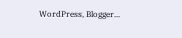WordPress, Blogger...